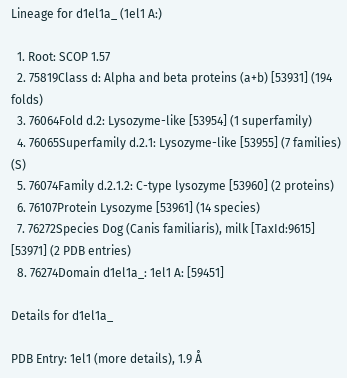Lineage for d1el1a_ (1el1 A:)

  1. Root: SCOP 1.57
  2. 75819Class d: Alpha and beta proteins (a+b) [53931] (194 folds)
  3. 76064Fold d.2: Lysozyme-like [53954] (1 superfamily)
  4. 76065Superfamily d.2.1: Lysozyme-like [53955] (7 families) (S)
  5. 76074Family d.2.1.2: C-type lysozyme [53960] (2 proteins)
  6. 76107Protein Lysozyme [53961] (14 species)
  7. 76272Species Dog (Canis familiaris), milk [TaxId:9615] [53971] (2 PDB entries)
  8. 76274Domain d1el1a_: 1el1 A: [59451]

Details for d1el1a_

PDB Entry: 1el1 (more details), 1.9 Å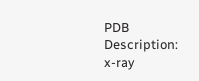PDB Description: x-ray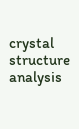crystal structure analysis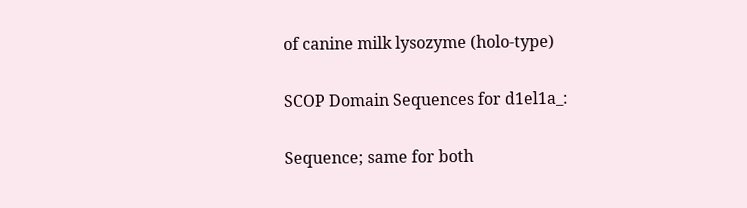of canine milk lysozyme (holo-type)

SCOP Domain Sequences for d1el1a_:

Sequence; same for both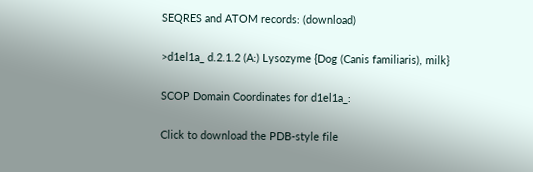SEQRES and ATOM records: (download)

>d1el1a_ d.2.1.2 (A:) Lysozyme {Dog (Canis familiaris), milk}

SCOP Domain Coordinates for d1el1a_:

Click to download the PDB-style file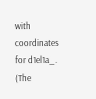with coordinates for d1el1a_.
(The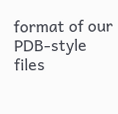format of our PDB-style files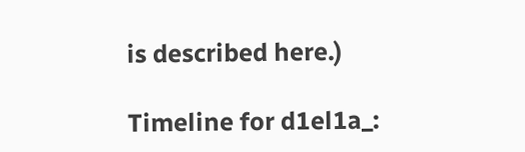is described here.)

Timeline for d1el1a_: